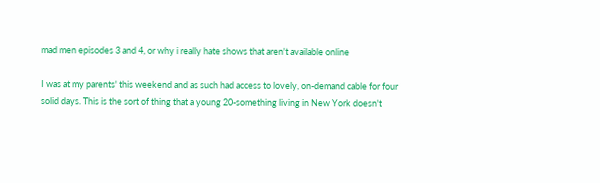mad men episodes 3 and 4, or why i really hate shows that aren't available online

I was at my parents' this weekend and as such had access to lovely, on-demand cable for four solid days. This is the sort of thing that a young 20-something living in New York doesn't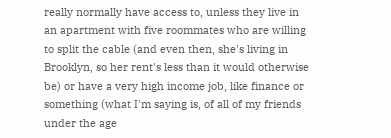really normally have access to, unless they live in an apartment with five roommates who are willing to split the cable (and even then, she's living in Brooklyn, so her rent's less than it would otherwise be) or have a very high income job, like finance or something (what I'm saying is, of all of my friends under the age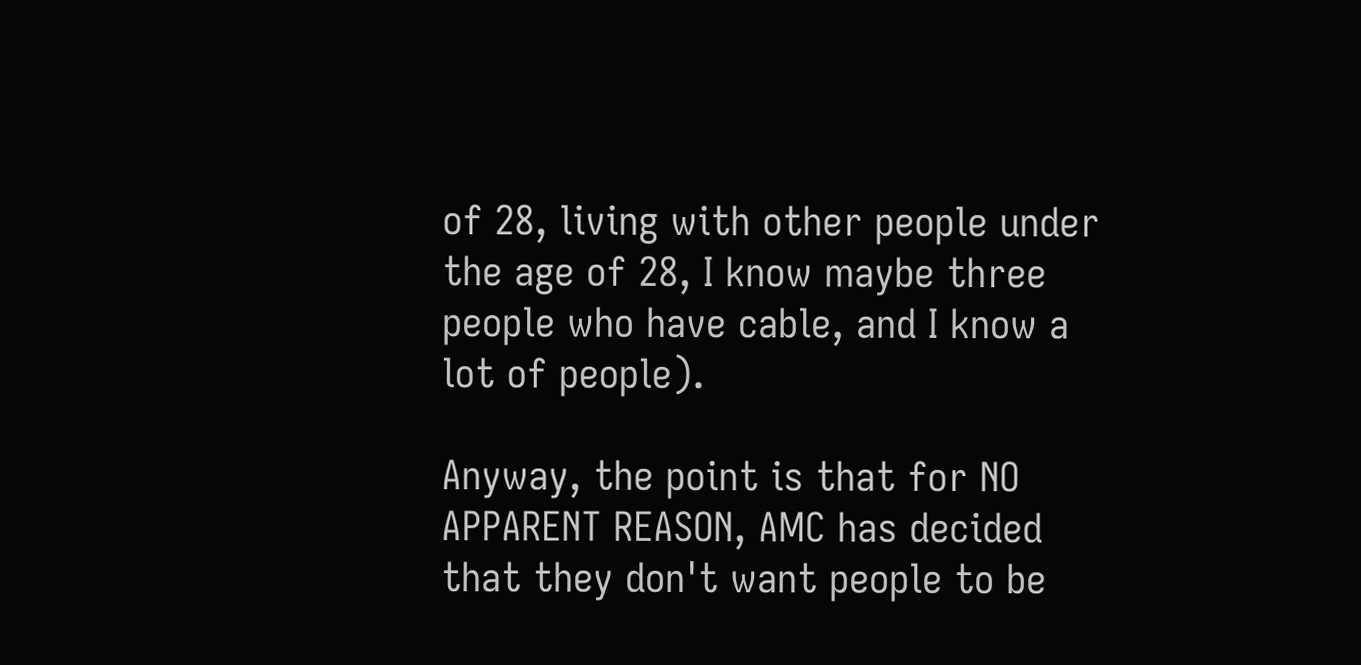of 28, living with other people under the age of 28, I know maybe three people who have cable, and I know a lot of people).

Anyway, the point is that for NO APPARENT REASON, AMC has decided that they don't want people to be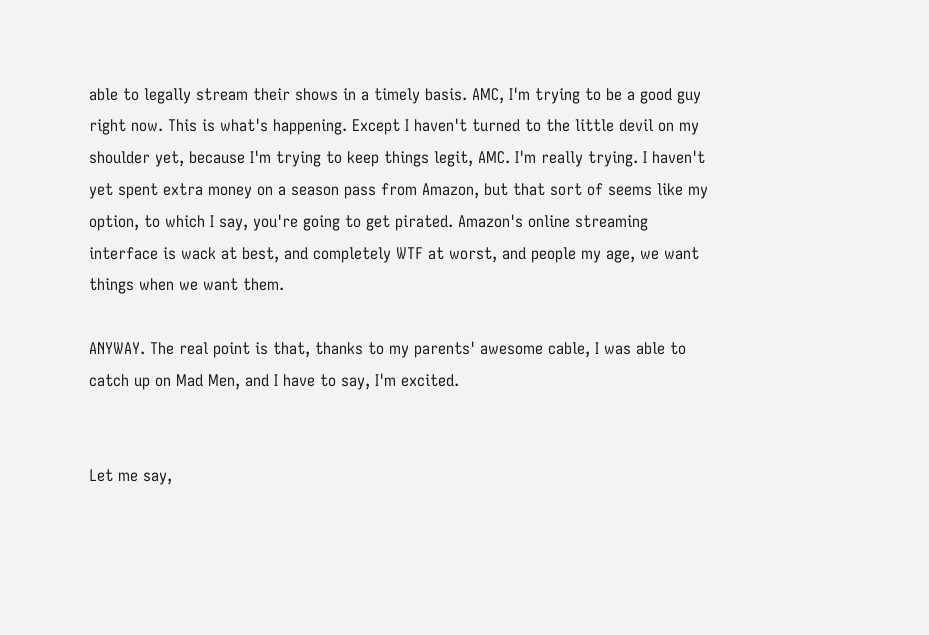able to legally stream their shows in a timely basis. AMC, I'm trying to be a good guy right now. This is what's happening. Except I haven't turned to the little devil on my shoulder yet, because I'm trying to keep things legit, AMC. I'm really trying. I haven't yet spent extra money on a season pass from Amazon, but that sort of seems like my option, to which I say, you're going to get pirated. Amazon's online streaming interface is wack at best, and completely WTF at worst, and people my age, we want things when we want them.

ANYWAY. The real point is that, thanks to my parents' awesome cable, I was able to catch up on Mad Men, and I have to say, I'm excited.


Let me say,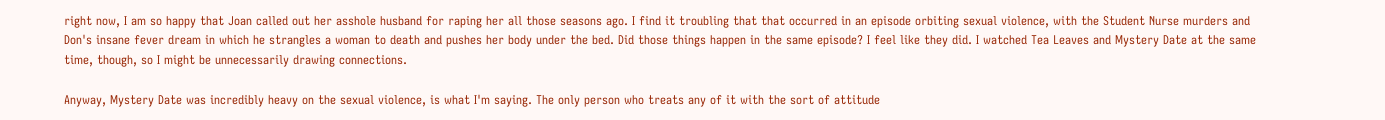right now, I am so happy that Joan called out her asshole husband for raping her all those seasons ago. I find it troubling that that occurred in an episode orbiting sexual violence, with the Student Nurse murders and Don's insane fever dream in which he strangles a woman to death and pushes her body under the bed. Did those things happen in the same episode? I feel like they did. I watched Tea Leaves and Mystery Date at the same time, though, so I might be unnecessarily drawing connections.

Anyway, Mystery Date was incredibly heavy on the sexual violence, is what I'm saying. The only person who treats any of it with the sort of attitude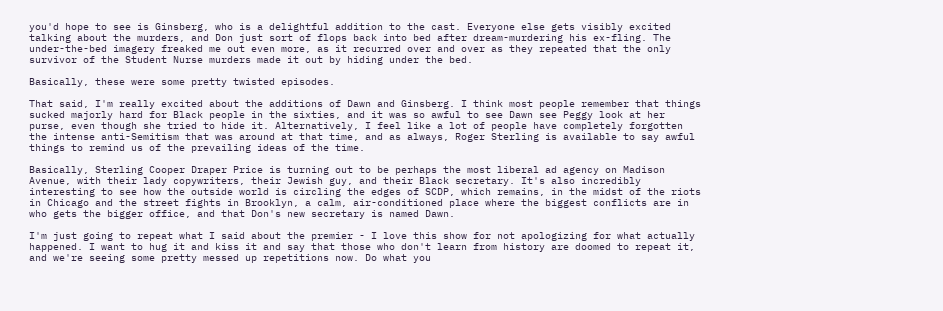you'd hope to see is Ginsberg, who is a delightful addition to the cast. Everyone else gets visibly excited talking about the murders, and Don just sort of flops back into bed after dream-murdering his ex-fling. The under-the-bed imagery freaked me out even more, as it recurred over and over as they repeated that the only survivor of the Student Nurse murders made it out by hiding under the bed.

Basically, these were some pretty twisted episodes.

That said, I'm really excited about the additions of Dawn and Ginsberg. I think most people remember that things sucked majorly hard for Black people in the sixties, and it was so awful to see Dawn see Peggy look at her purse, even though she tried to hide it. Alternatively, I feel like a lot of people have completely forgotten the intense anti-Semitism that was around at that time, and as always, Roger Sterling is available to say awful things to remind us of the prevailing ideas of the time.

Basically, Sterling Cooper Draper Price is turning out to be perhaps the most liberal ad agency on Madison Avenue, with their lady copywriters, their Jewish guy, and their Black secretary. It's also incredibly interesting to see how the outside world is circling the edges of SCDP, which remains, in the midst of the riots in Chicago and the street fights in Brooklyn, a calm, air-conditioned place where the biggest conflicts are in who gets the bigger office, and that Don's new secretary is named Dawn.

I'm just going to repeat what I said about the premier - I love this show for not apologizing for what actually happened. I want to hug it and kiss it and say that those who don't learn from history are doomed to repeat it, and we're seeing some pretty messed up repetitions now. Do what you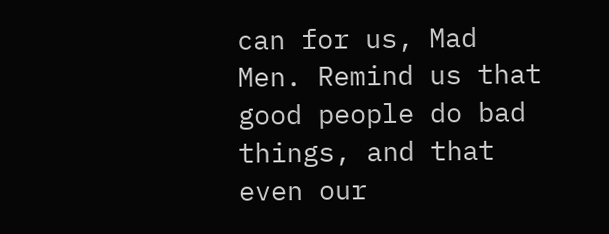can for us, Mad Men. Remind us that good people do bad things, and that even our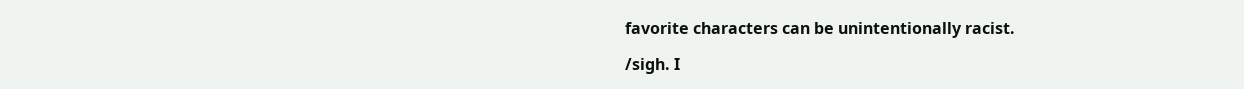favorite characters can be unintentionally racist.

/sigh. I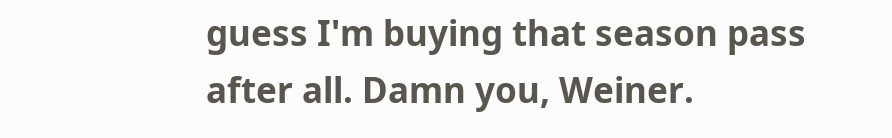guess I'm buying that season pass after all. Damn you, Weiner.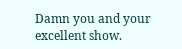Damn you and your excellent show.